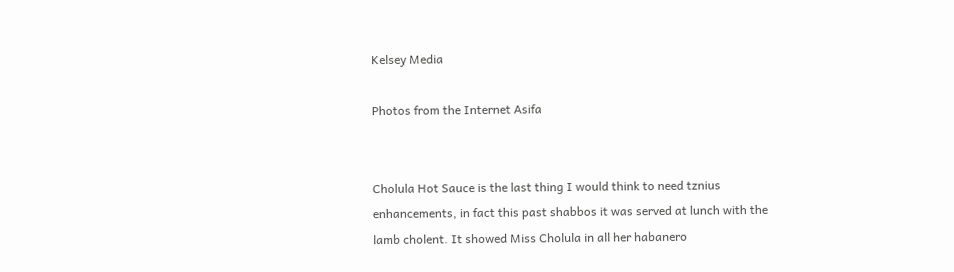Kelsey Media

Photos from the Internet Asifa


Cholula Hot Sauce is the last thing I would think to need tznius enhancements, in fact this past shabbos it was served at lunch with the lamb cholent. It showed Miss Cholula in all her habanero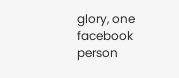glory, one facebook person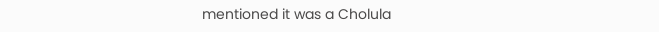mentioned it was a Cholula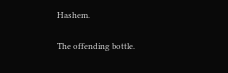Hashem.

The offending bottle.